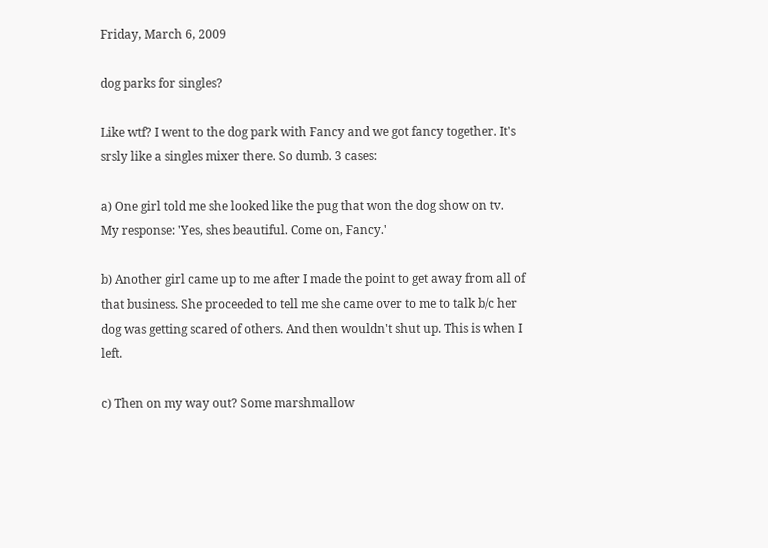Friday, March 6, 2009

dog parks for singles?

Like wtf? I went to the dog park with Fancy and we got fancy together. It's srsly like a singles mixer there. So dumb. 3 cases:

a) One girl told me she looked like the pug that won the dog show on tv.
My response: 'Yes, shes beautiful. Come on, Fancy.'

b) Another girl came up to me after I made the point to get away from all of that business. She proceeded to tell me she came over to me to talk b/c her dog was getting scared of others. And then wouldn't shut up. This is when I left.

c) Then on my way out? Some marshmallow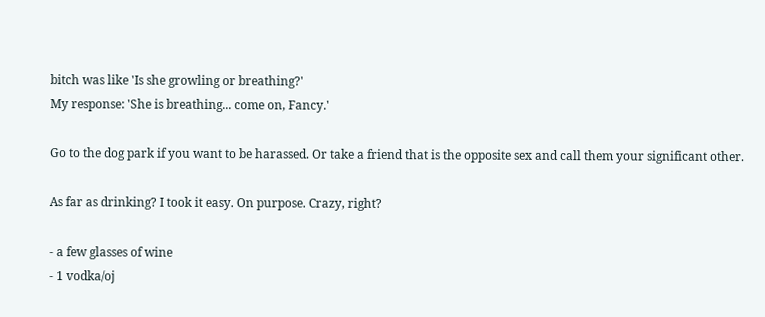bitch was like 'Is she growling or breathing?'
My response: 'She is breathing... come on, Fancy.'

Go to the dog park if you want to be harassed. Or take a friend that is the opposite sex and call them your significant other.

As far as drinking? I took it easy. On purpose. Crazy, right?

- a few glasses of wine
- 1 vodka/oj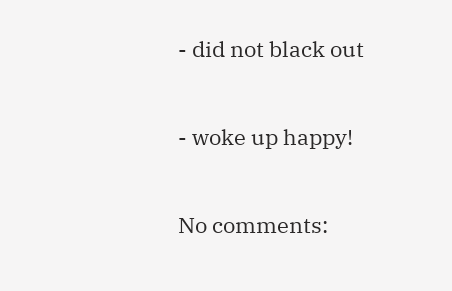- did not black out

- woke up happy!

No comments: